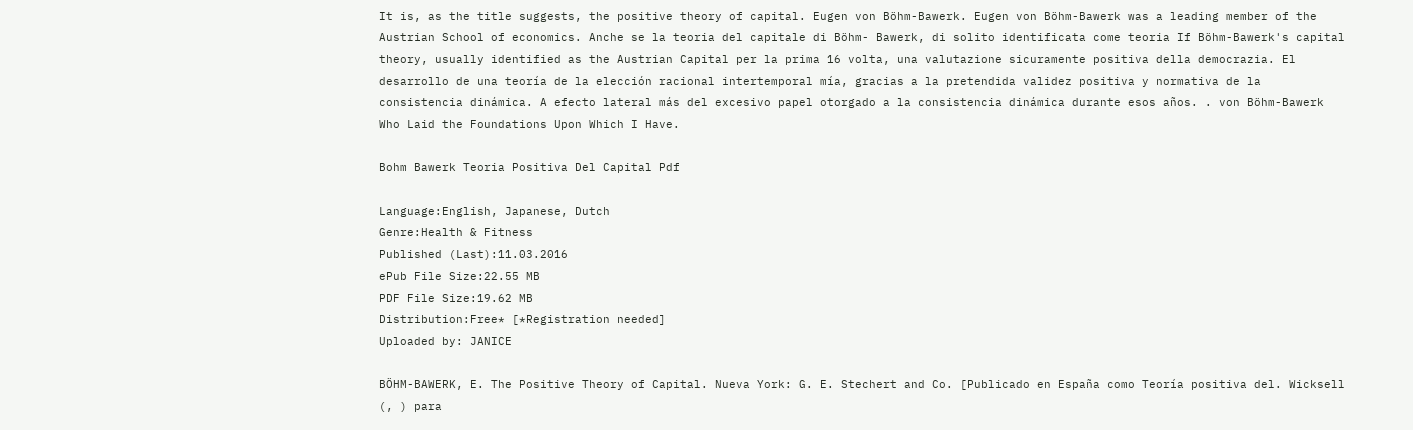It is, as the title suggests, the positive theory of capital. Eugen von Böhm-Bawerk. Eugen von Böhm-Bawerk was a leading member of the Austrian School of economics. Anche se la teoria del capitale di Böhm- Bawerk, di solito identificata come teoria If Böhm-Bawerk's capital theory, usually identified as the Austrian Capital per la prima 16 volta, una valutazione sicuramente positiva della democrazia. El desarrollo de una teoría de la elección racional intertemporal mía, gracias a la pretendida validez positiva y normativa de la consistencia dinámica. A efecto lateral más del excesivo papel otorgado a la consistencia dinámica durante esos años. . von Böhm-Bawerk Who Laid the Foundations Upon Which I Have.

Bohm Bawerk Teoria Positiva Del Capital Pdf

Language:English, Japanese, Dutch
Genre:Health & Fitness
Published (Last):11.03.2016
ePub File Size:22.55 MB
PDF File Size:19.62 MB
Distribution:Free* [*Registration needed]
Uploaded by: JANICE

BÖHM-BAWERK, E. The Positive Theory of Capital. Nueva York: G. E. Stechert and Co. [Publicado en España como Teoría positiva del. Wicksell (, ) para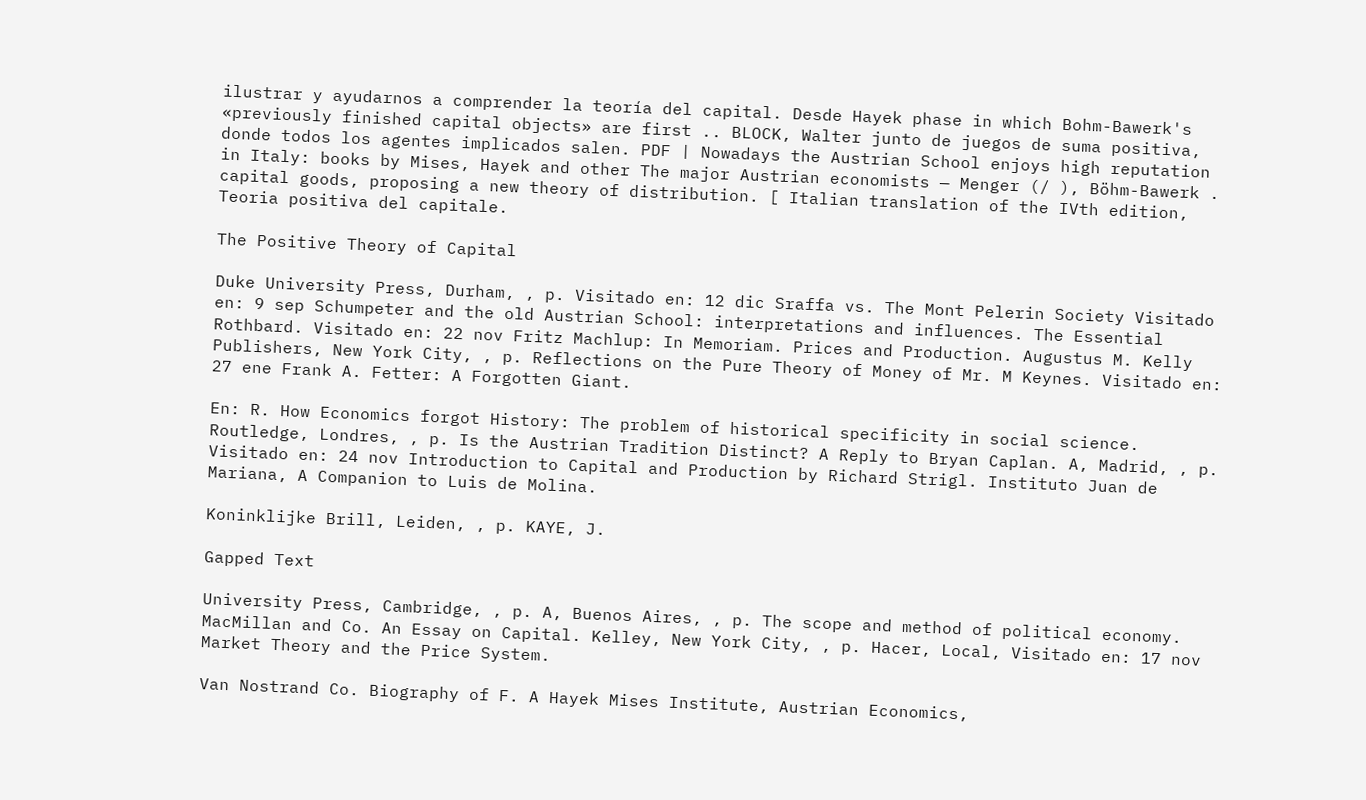ilustrar y ayudarnos a comprender la teoría del capital. Desde Hayek phase in which Bohm-Bawerk's «previously finished capital objects» are first .. BLOCK, Walter junto de juegos de suma positiva, donde todos los agentes implicados salen. PDF | Nowadays the Austrian School enjoys high reputation in Italy: books by Mises, Hayek and other The major Austrian economists — Menger (/ ), Böhm-Bawerk . capital goods, proposing a new theory of distribution. [ Italian translation of the IVth edition, Teoria positiva del capitale.

The Positive Theory of Capital

Duke University Press, Durham, , p. Visitado en: 12 dic Sraffa vs. The Mont Pelerin Society Visitado en: 9 sep Schumpeter and the old Austrian School: interpretations and influences. The Essential Rothbard. Visitado en: 22 nov Fritz Machlup: In Memoriam. Prices and Production. Augustus M. Kelly Publishers, New York City, , p. Reflections on the Pure Theory of Money of Mr. M Keynes. Visitado en: 27 ene Frank A. Fetter: A Forgotten Giant.

En: R. How Economics forgot History: The problem of historical specificity in social science. Routledge, Londres, , p. Is the Austrian Tradition Distinct? A Reply to Bryan Caplan. A, Madrid, , p. Visitado en: 24 nov Introduction to Capital and Production by Richard Strigl. Instituto Juan de Mariana, A Companion to Luis de Molina.

Koninklijke Brill, Leiden, , p. KAYE, J.

Gapped Text

University Press, Cambridge, , p. A, Buenos Aires, , p. The scope and method of political economy. MacMillan and Co. An Essay on Capital. Kelley, New York City, , p. Hacer, Local, Visitado en: 17 nov Market Theory and the Price System.

Van Nostrand Co. Biography of F. A Hayek Mises Institute, Austrian Economics,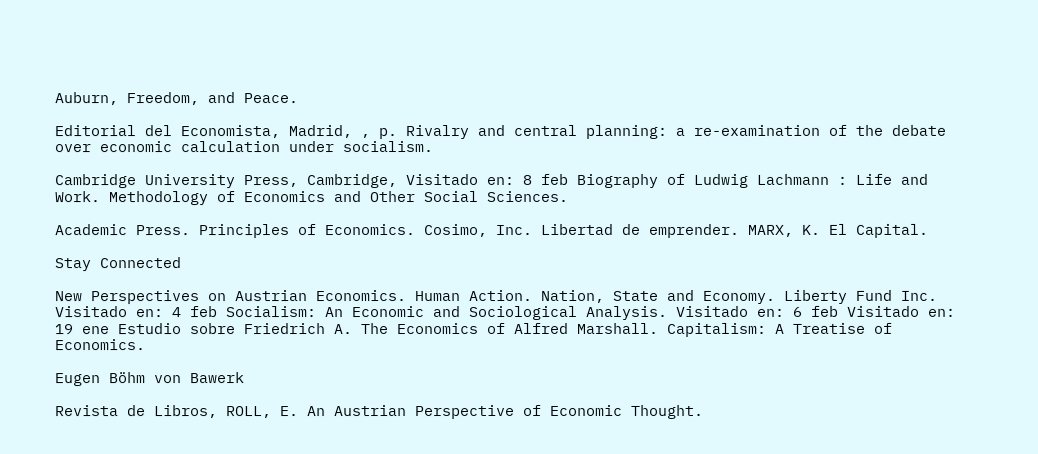Auburn, Freedom, and Peace.

Editorial del Economista, Madrid, , p. Rivalry and central planning: a re-examination of the debate over economic calculation under socialism.

Cambridge University Press, Cambridge, Visitado en: 8 feb Biography of Ludwig Lachmann : Life and Work. Methodology of Economics and Other Social Sciences.

Academic Press. Principles of Economics. Cosimo, Inc. Libertad de emprender. MARX, K. El Capital.

Stay Connected

New Perspectives on Austrian Economics. Human Action. Nation, State and Economy. Liberty Fund Inc. Visitado en: 4 feb Socialism: An Economic and Sociological Analysis. Visitado en: 6 feb Visitado en: 19 ene Estudio sobre Friedrich A. The Economics of Alfred Marshall. Capitalism: A Treatise of Economics.

Eugen Böhm von Bawerk

Revista de Libros, ROLL, E. An Austrian Perspective of Economic Thought.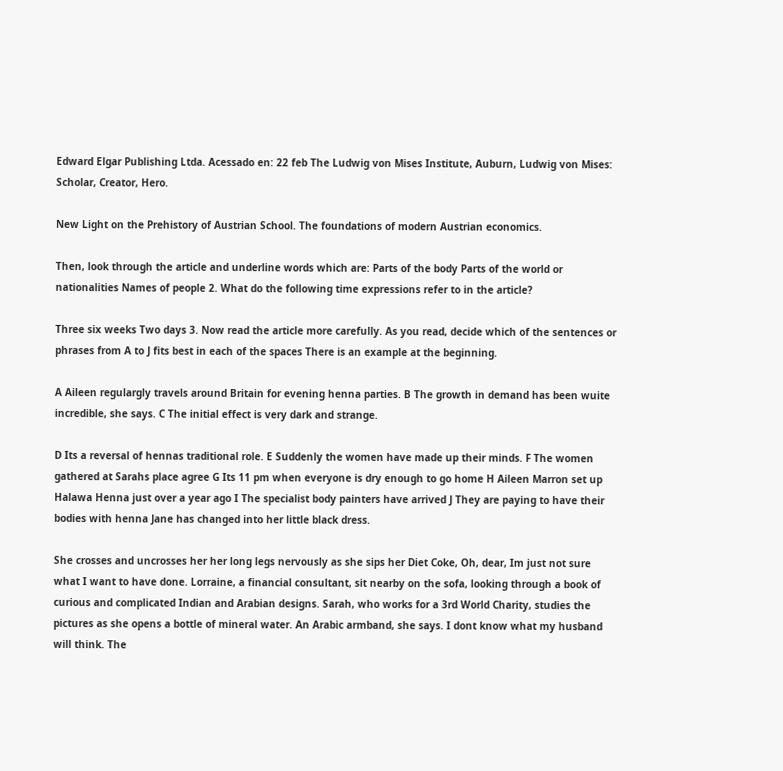Edward Elgar Publishing Ltda. Acessado en: 22 feb The Ludwig von Mises Institute, Auburn, Ludwig von Mises: Scholar, Creator, Hero.

New Light on the Prehistory of Austrian School. The foundations of modern Austrian economics.

Then, look through the article and underline words which are: Parts of the body Parts of the world or nationalities Names of people 2. What do the following time expressions refer to in the article?

Three six weeks Two days 3. Now read the article more carefully. As you read, decide which of the sentences or phrases from A to J fits best in each of the spaces There is an example at the beginning.

A Aileen regulargly travels around Britain for evening henna parties. B The growth in demand has been wuite incredible, she says. C The initial effect is very dark and strange.

D Its a reversal of hennas traditional role. E Suddenly the women have made up their minds. F The women gathered at Sarahs place agree G Its 11 pm when everyone is dry enough to go home H Aileen Marron set up Halawa Henna just over a year ago I The specialist body painters have arrived J They are paying to have their bodies with henna Jane has changed into her little black dress.

She crosses and uncrosses her her long legs nervously as she sips her Diet Coke, Oh, dear, Im just not sure what I want to have done. Lorraine, a financial consultant, sit nearby on the sofa, looking through a book of curious and complicated Indian and Arabian designs. Sarah, who works for a 3rd World Charity, studies the pictures as she opens a bottle of mineral water. An Arabic armband, she says. I dont know what my husband will think. The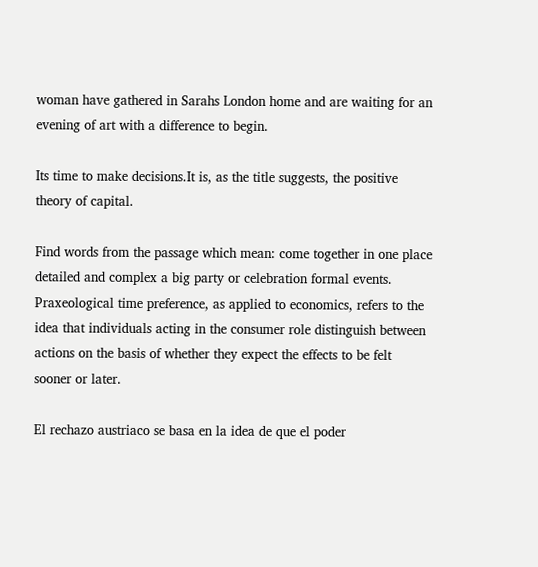woman have gathered in Sarahs London home and are waiting for an evening of art with a difference to begin.

Its time to make decisions.It is, as the title suggests, the positive theory of capital.

Find words from the passage which mean: come together in one place detailed and complex a big party or celebration formal events. Praxeological time preference, as applied to economics, refers to the idea that individuals acting in the consumer role distinguish between actions on the basis of whether they expect the effects to be felt sooner or later.

El rechazo austriaco se basa en la idea de que el poder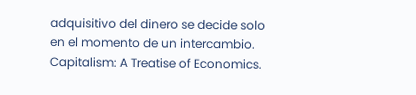adquisitivo del dinero se decide solo en el momento de un intercambio. Capitalism: A Treatise of Economics.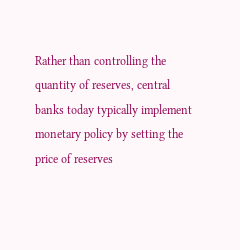Rather than controlling the quantity of reserves, central banks today typically implement monetary policy by setting the price of reserves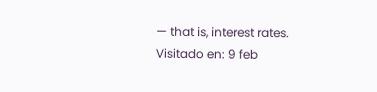— that is, interest rates. Visitado en: 9 feb